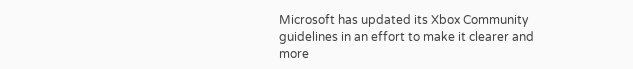Microsoft has updated its Xbox Community guidelines in an effort to make it clearer and more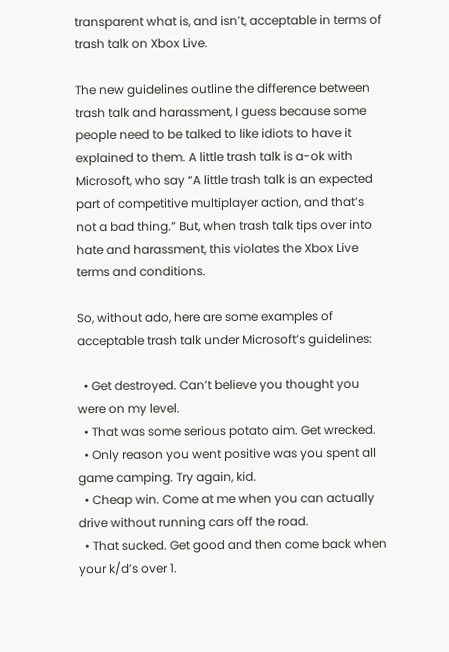transparent what is, and isn’t, acceptable in terms of trash talk on Xbox Live.

The new guidelines outline the difference between trash talk and harassment, I guess because some people need to be talked to like idiots to have it explained to them. A little trash talk is a-ok with Microsoft, who say “A little trash talk is an expected part of competitive multiplayer action, and that’s not a bad thing.” But, when trash talk tips over into hate and harassment, this violates the Xbox Live terms and conditions.

So, without ado, here are some examples of acceptable trash talk under Microsoft’s guidelines:

  • Get destroyed. Can’t believe you thought you were on my level.
  • That was some serious potato aim. Get wrecked.
  • Only reason you went positive was you spent all game camping. Try again, kid.
  • Cheap win. Come at me when you can actually drive without running cars off the road.
  • That sucked. Get good and then come back when your k/d’s over 1.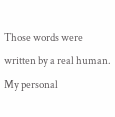Those words were written by a real human. My personal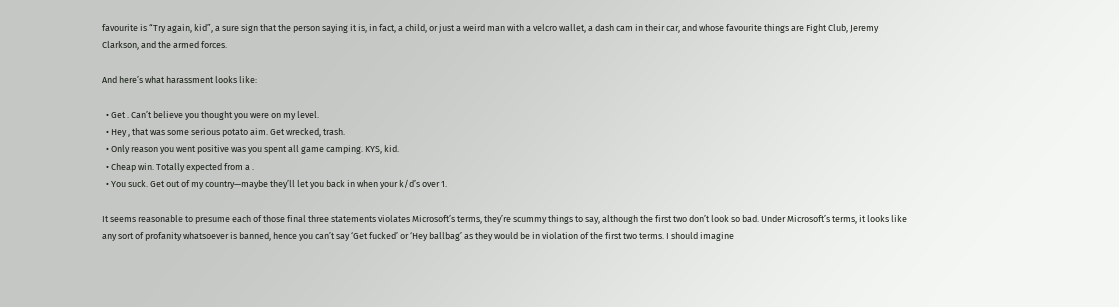favourite is “Try again, kid”, a sure sign that the person saying it is, in fact, a child, or just a weird man with a velcro wallet, a dash cam in their car, and whose favourite things are Fight Club, Jeremy Clarkson, and the armed forces.

And here’s what harassment looks like:

  • Get . Can’t believe you thought you were on my level.
  • Hey , that was some serious potato aim. Get wrecked, trash.
  • Only reason you went positive was you spent all game camping. KYS, kid.
  • Cheap win. Totally expected from a .
  • You suck. Get out of my country—maybe they’ll let you back in when your k/d’s over 1.

It seems reasonable to presume each of those final three statements violates Microsoft’s terms, they’re scummy things to say, although the first two don’t look so bad. Under Microsoft’s terms, it looks like any sort of profanity whatsoever is banned, hence you can’t say ‘Get fucked’ or ‘Hey ballbag’ as they would be in violation of the first two terms. I should imagine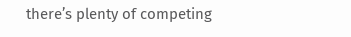there’s plenty of competing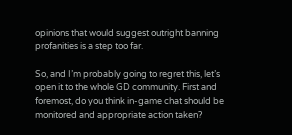opinions that would suggest outright banning profanities is a step too far.

So, and I’m probably going to regret this, let’s open it to the whole GD community. First and foremost, do you think in-game chat should be monitored and appropriate action taken?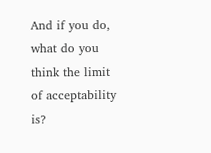And if you do, what do you think the limit of acceptability is?